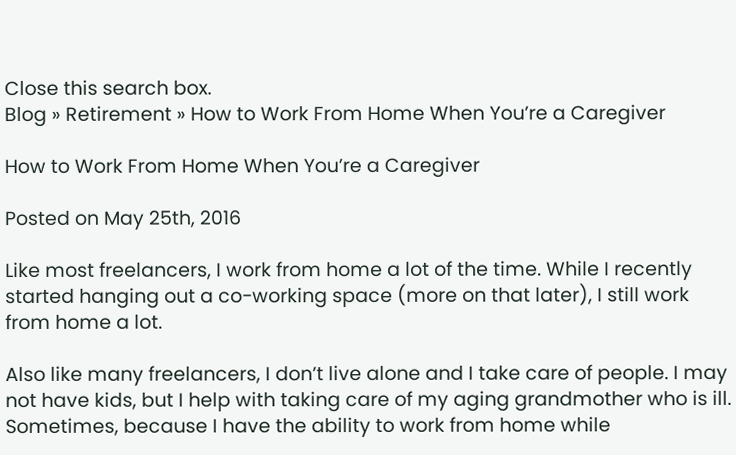Close this search box.
Blog » Retirement » How to Work From Home When You’re a Caregiver

How to Work From Home When You’re a Caregiver

Posted on May 25th, 2016

Like most freelancers, I work from home a lot of the time. While I recently started hanging out a co-working space (more on that later), I still work from home a lot.

Also like many freelancers, I don’t live alone and I take care of people. I may not have kids, but I help with taking care of my aging grandmother who is ill. Sometimes, because I have the ability to work from home while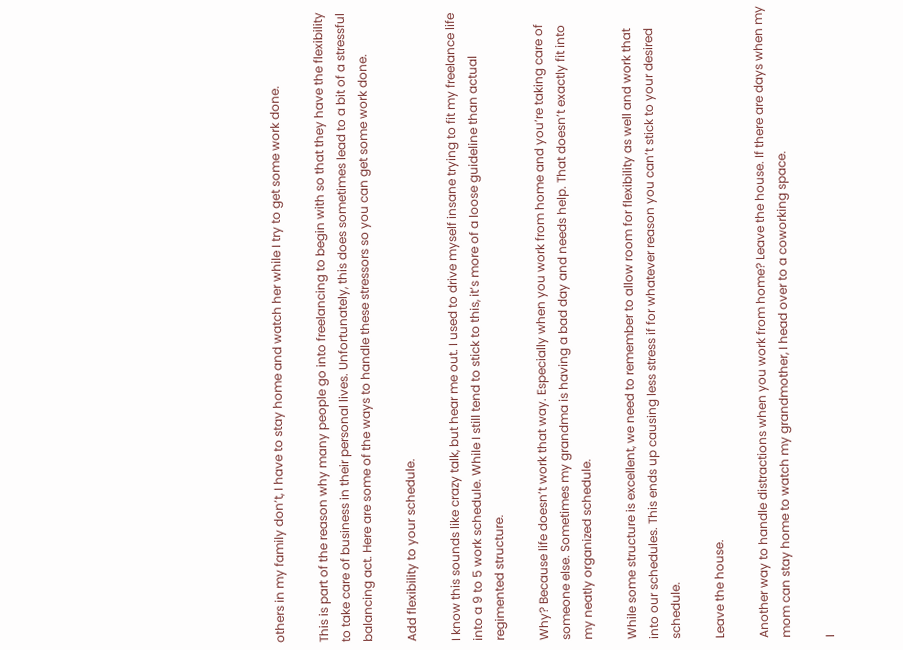others in my family don’t, I have to stay home and watch her while I try to get some work done.

This is part of the reason why many people go into freelancing to begin with so that they have the flexibility to take care of business in their personal lives. Unfortunately, this does sometimes lead to a bit of a stressful balancing act. Here are some of the ways to handle these stressors so you can get some work done.

Add flexibility to your schedule.

I know this sounds like crazy talk, but hear me out. I used to drive myself insane trying to fit my freelance life into a 9 to 5 work schedule. While I still tend to stick to this, it’s more of a loose guideline than actual regimented structure.

Why? Because life doesn’t work that way. Especially when you work from home and you’re taking care of someone else. Sometimes my grandma is having a bad day and needs help. That doesn’t exactly fit into my neatly organized schedule.

While some structure is excellent, we need to remember to allow room for flexibility as well and work that into our schedules. This ends up causing less stress if for whatever reason you can’t stick to your desired schedule.

Leave the house.

Another way to handle distractions when you work from home? Leave the house. If there are days when my mom can stay home to watch my grandmother, I head over to a coworking space.

I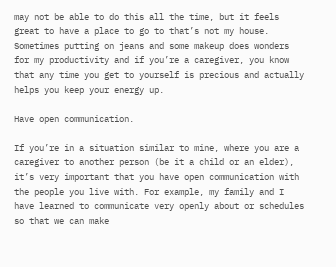may not be able to do this all the time, but it feels great to have a place to go to that’s not my house. Sometimes putting on jeans and some makeup does wonders for my productivity and if you’re a caregiver, you know that any time you get to yourself is precious and actually helps you keep your energy up.

Have open communication.

If you’re in a situation similar to mine, where you are a caregiver to another person (be it a child or an elder), it’s very important that you have open communication with the people you live with. For example, my family and I have learned to communicate very openly about or schedules so that we can make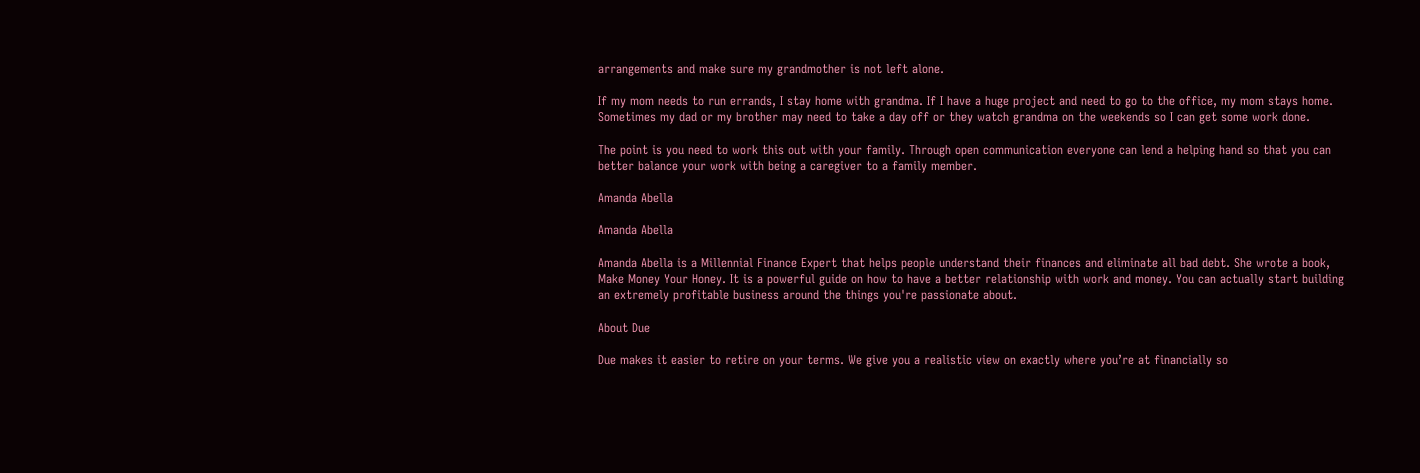arrangements and make sure my grandmother is not left alone.

If my mom needs to run errands, I stay home with grandma. If I have a huge project and need to go to the office, my mom stays home. Sometimes my dad or my brother may need to take a day off or they watch grandma on the weekends so I can get some work done.

The point is you need to work this out with your family. Through open communication everyone can lend a helping hand so that you can better balance your work with being a caregiver to a family member.

Amanda Abella

Amanda Abella

Amanda Abella is a Millennial Finance Expert that helps people understand their finances and eliminate all bad debt. She wrote a book, Make Money Your Honey. It is a powerful guide on how to have a better relationship with work and money. You can actually start building an extremely profitable business around the things you're passionate about.

About Due

Due makes it easier to retire on your terms. We give you a realistic view on exactly where you’re at financially so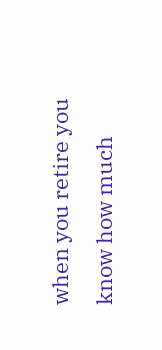when you retire you know how much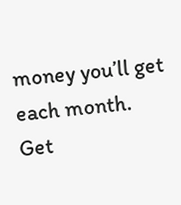money you’ll get each month. Get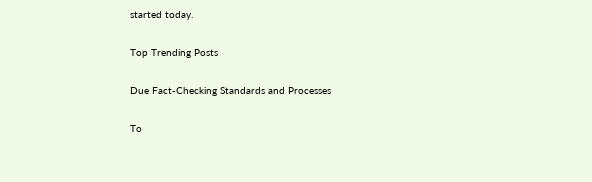started today.

Top Trending Posts

Due Fact-Checking Standards and Processes

To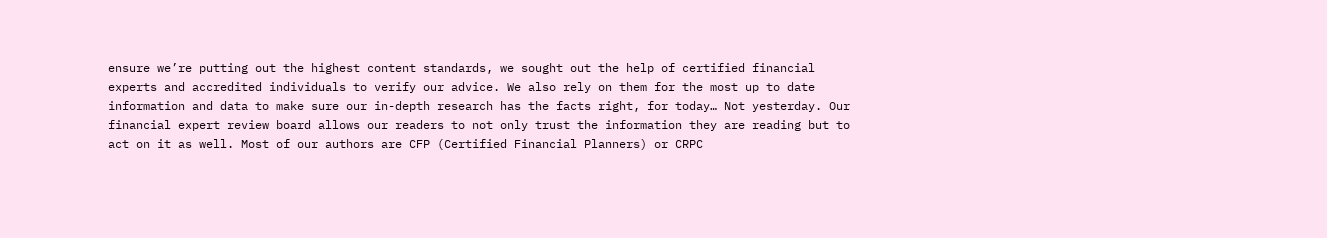ensure we’re putting out the highest content standards, we sought out the help of certified financial experts and accredited individuals to verify our advice. We also rely on them for the most up to date information and data to make sure our in-depth research has the facts right, for today… Not yesterday. Our financial expert review board allows our readers to not only trust the information they are reading but to act on it as well. Most of our authors are CFP (Certified Financial Planners) or CRPC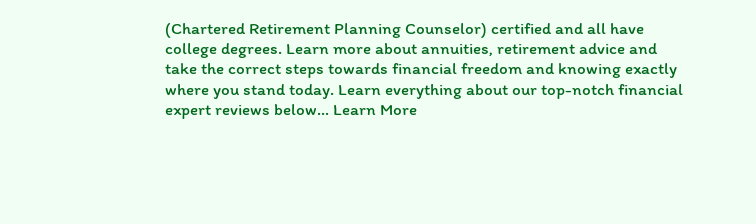(Chartered Retirement Planning Counselor) certified and all have college degrees. Learn more about annuities, retirement advice and take the correct steps towards financial freedom and knowing exactly where you stand today. Learn everything about our top-notch financial expert reviews below… Learn More